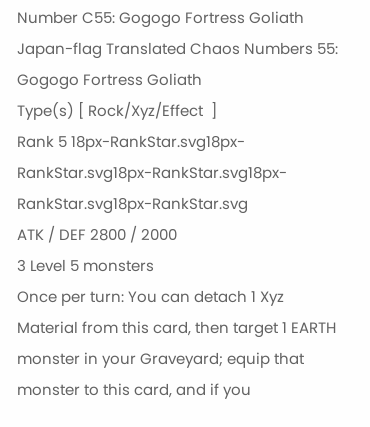Number C55: Gogogo Fortress Goliath
Japan-flag Translated Chaos Numbers 55: Gogogo Fortress Goliath
Type(s) [ Rock/Xyz/Effect  ]
Rank 5 18px-RankStar.svg18px-RankStar.svg18px-RankStar.svg18px-RankStar.svg18px-RankStar.svg
ATK / DEF 2800 / 2000
3 Level 5 monsters
Once per turn: You can detach 1 Xyz Material from this card, then target 1 EARTH monster in your Graveyard; equip that monster to this card, and if you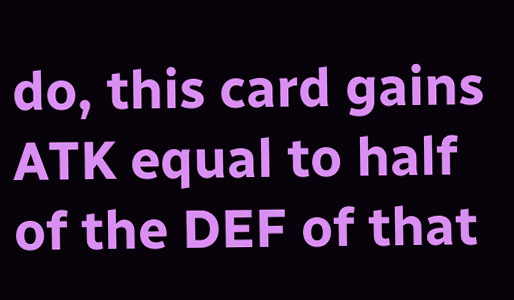do, this card gains ATK equal to half of the DEF of that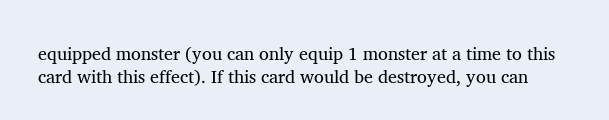equipped monster (you can only equip 1 monster at a time to this card with this effect). If this card would be destroyed, you can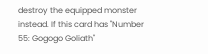destroy the equipped monster instead. If this card has "Number 55: Gogogo Goliath"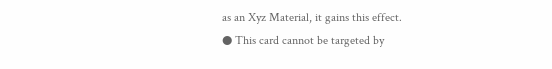as an Xyz Material, it gains this effect.
● This card cannot be targeted by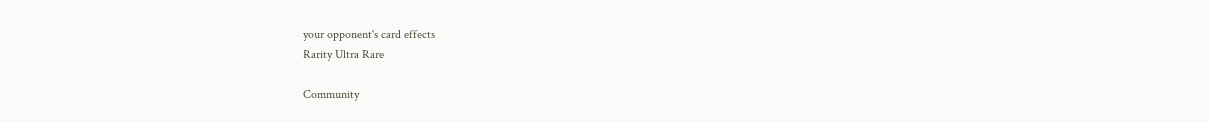your opponent's card effects
Rarity Ultra Rare

Community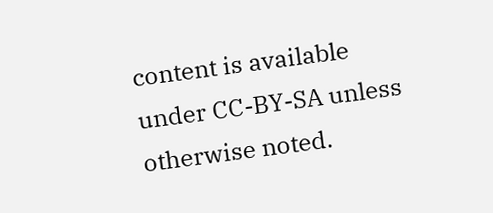content is available under CC-BY-SA unless otherwise noted.